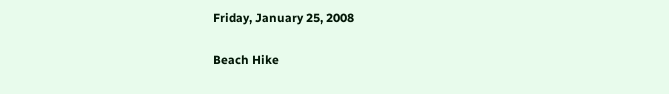Friday, January 25, 2008

Beach Hike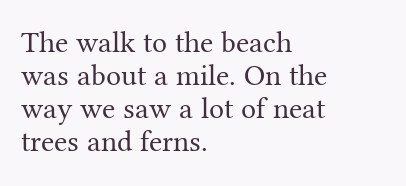The walk to the beach was about a mile. On the way we saw a lot of neat trees and ferns.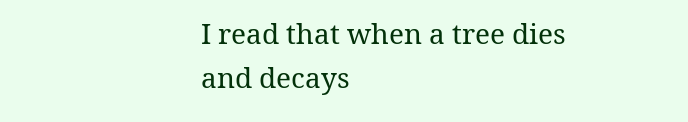I read that when a tree dies and decays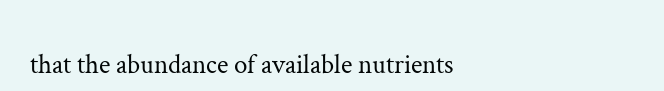that the abundance of available nutrients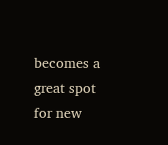becomes a great spot for new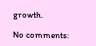growth.

No comments: